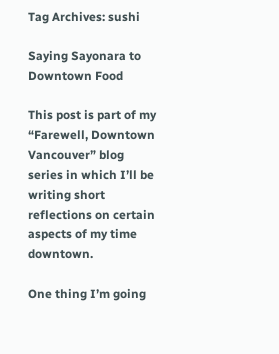Tag Archives: sushi

Saying Sayonara to Downtown Food

This post is part of my “Farewell, Downtown Vancouver” blog series in which I’ll be writing short reflections on certain aspects of my time downtown.

One thing I’m going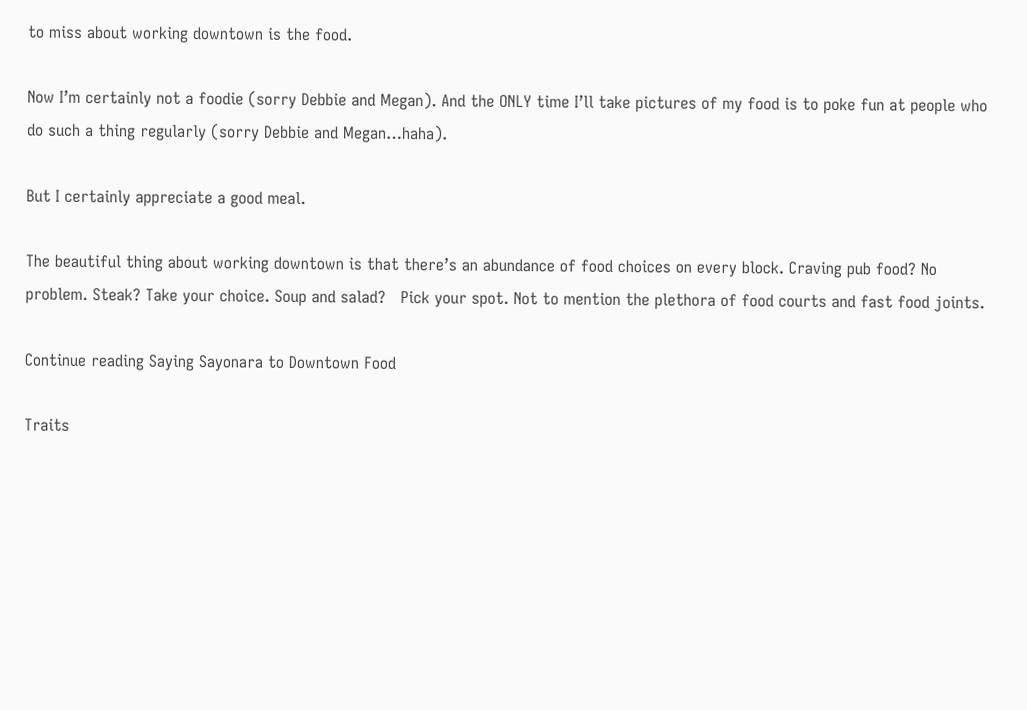to miss about working downtown is the food.

Now I’m certainly not a foodie (sorry Debbie and Megan). And the ONLY time I’ll take pictures of my food is to poke fun at people who do such a thing regularly (sorry Debbie and Megan…haha).

But I certainly appreciate a good meal.

The beautiful thing about working downtown is that there’s an abundance of food choices on every block. Craving pub food? No problem. Steak? Take your choice. Soup and salad?   Pick your spot. Not to mention the plethora of food courts and fast food joints.

Continue reading Saying Sayonara to Downtown Food

Traits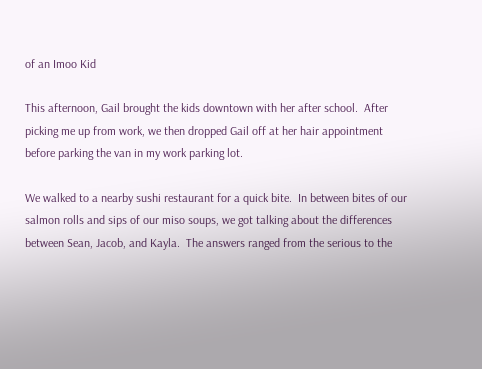of an Imoo Kid

This afternoon, Gail brought the kids downtown with her after school.  After picking me up from work, we then dropped Gail off at her hair appointment before parking the van in my work parking lot.

We walked to a nearby sushi restaurant for a quick bite.  In between bites of our salmon rolls and sips of our miso soups, we got talking about the differences between Sean, Jacob, and Kayla.  The answers ranged from the serious to the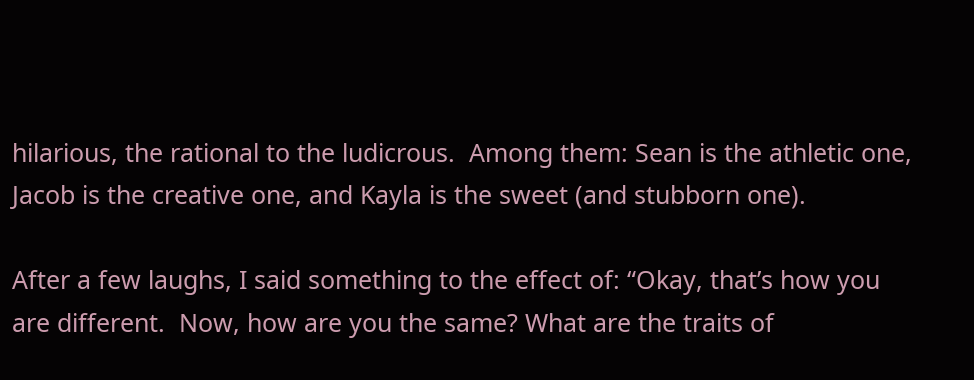hilarious, the rational to the ludicrous.  Among them: Sean is the athletic one, Jacob is the creative one, and Kayla is the sweet (and stubborn one).

After a few laughs, I said something to the effect of: “Okay, that’s how you are different.  Now, how are you the same? What are the traits of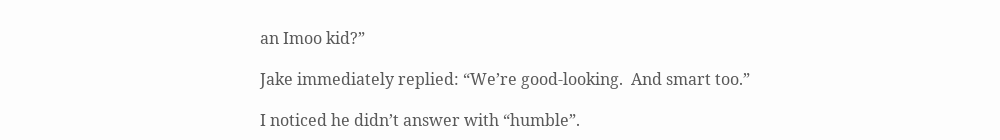an Imoo kid?”

Jake immediately replied: “We’re good-looking.  And smart too.”

I noticed he didn’t answer with “humble”.